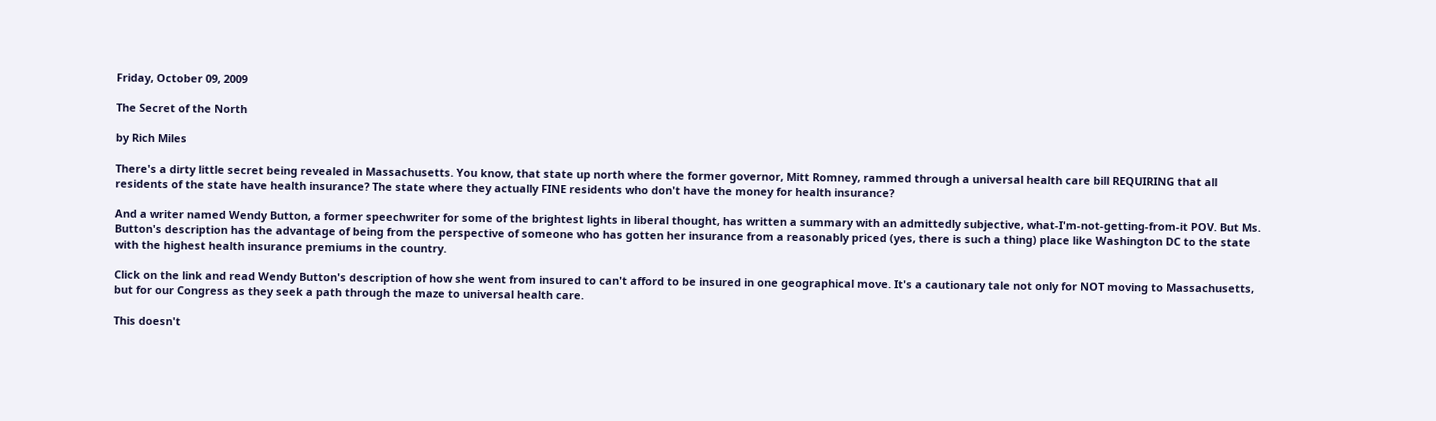Friday, October 09, 2009

The Secret of the North

by Rich Miles

There's a dirty little secret being revealed in Massachusetts. You know, that state up north where the former governor, Mitt Romney, rammed through a universal health care bill REQUIRING that all residents of the state have health insurance? The state where they actually FINE residents who don't have the money for health insurance?

And a writer named Wendy Button, a former speechwriter for some of the brightest lights in liberal thought, has written a summary with an admittedly subjective, what-I'm-not-getting-from-it POV. But Ms. Button's description has the advantage of being from the perspective of someone who has gotten her insurance from a reasonably priced (yes, there is such a thing) place like Washington DC to the state with the highest health insurance premiums in the country.

Click on the link and read Wendy Button's description of how she went from insured to can't afford to be insured in one geographical move. It's a cautionary tale not only for NOT moving to Massachusetts, but for our Congress as they seek a path through the maze to universal health care.

This doesn't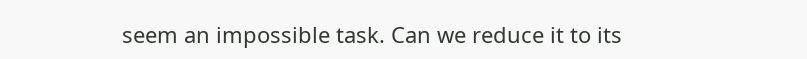seem an impossible task. Can we reduce it to its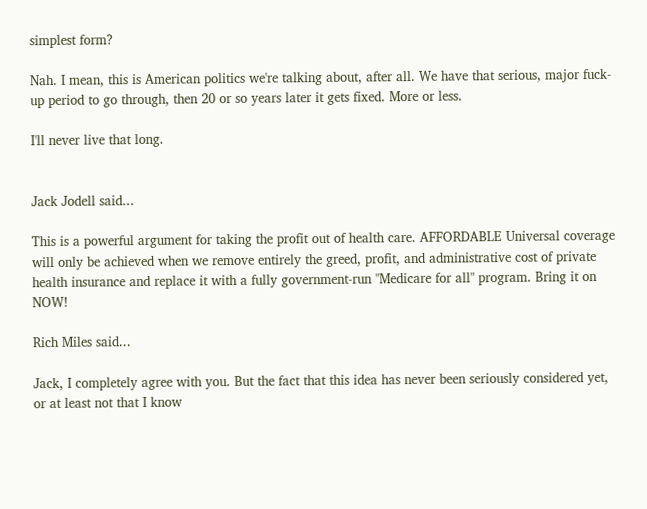simplest form?

Nah. I mean, this is American politics we're talking about, after all. We have that serious, major fuck-up period to go through, then 20 or so years later it gets fixed. More or less.

I'll never live that long.


Jack Jodell said...

This is a powerful argument for taking the profit out of health care. AFFORDABLE Universal coverage will only be achieved when we remove entirely the greed, profit, and administrative cost of private health insurance and replace it with a fully government-run "Medicare for all" program. Bring it on NOW!

Rich Miles said...

Jack, I completely agree with you. But the fact that this idea has never been seriously considered yet, or at least not that I know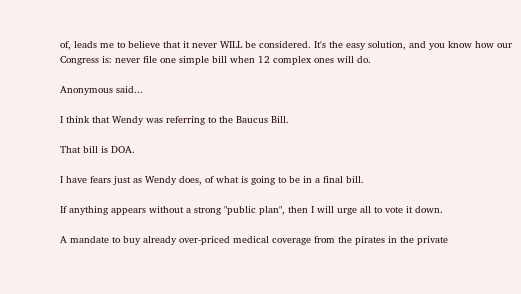of, leads me to believe that it never WILL be considered. It's the easy solution, and you know how our Congress is: never file one simple bill when 12 complex ones will do.

Anonymous said...

I think that Wendy was referring to the Baucus Bill.

That bill is DOA.

I have fears just as Wendy does, of what is going to be in a final bill.

If anything appears without a strong "public plan", then I will urge all to vote it down.

A mandate to buy already over-priced medical coverage from the pirates in the private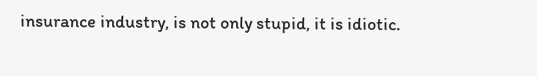insurance industry, is not only stupid, it is idiotic.